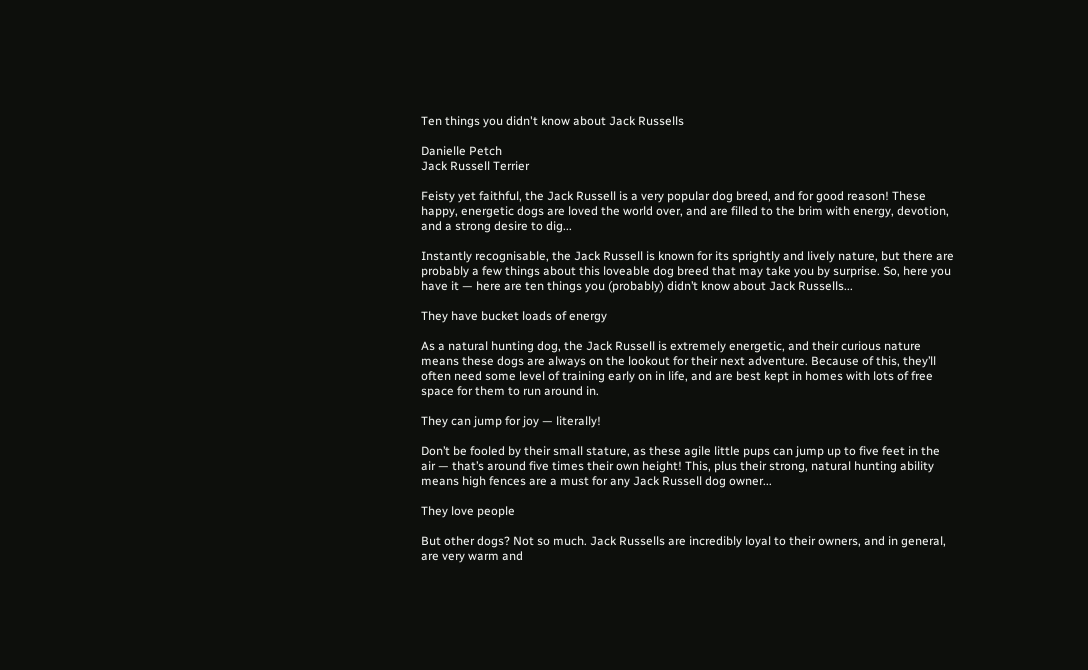Ten things you didn't know about Jack Russells

Danielle Petch
Jack Russell Terrier

Feisty yet faithful, the Jack Russell is a very popular dog breed, and for good reason! These happy, energetic dogs are loved the world over, and are filled to the brim with energy, devotion, and a strong desire to dig...

Instantly recognisable, the Jack Russell is known for its sprightly and lively nature, but there are probably a few things about this loveable dog breed that may take you by surprise. So, here you have it — here are ten things you (probably) didn’t know about Jack Russells...

They have bucket loads of energy

As a natural hunting dog, the Jack Russell is extremely energetic, and their curious nature means these dogs are always on the lookout for their next adventure. Because of this, they’ll often need some level of training early on in life, and are best kept in homes with lots of free space for them to run around in.

They can jump for joy — literally!

Don’t be fooled by their small stature, as these agile little pups can jump up to five feet in the air — that’s around five times their own height! This, plus their strong, natural hunting ability means high fences are a must for any Jack Russell dog owner...

They love people

But other dogs? Not so much. Jack Russells are incredibly loyal to their owners, and in general, are very warm and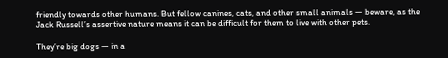friendly towards other humans. But fellow canines, cats, and other small animals — beware, as the Jack Russell’s assertive nature means it can be difficult for them to live with other pets.

They’re big dogs — in a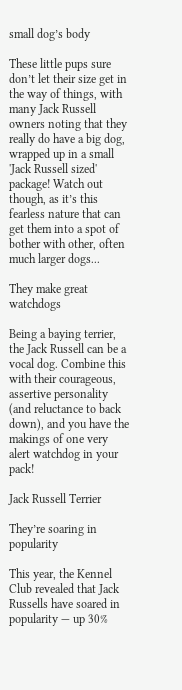small dog’s body

These little pups sure don’t let their size get in the way of things, with many Jack Russell owners noting that they really do have a big dog, wrapped up in a small 'Jack Russell sized' package! Watch out though, as it’s this fearless nature that can get them into a spot of bother with other, often much larger dogs...

They make great watchdogs

Being a baying terrier, the Jack Russell can be a vocal dog. Combine this with their courageous, assertive personality (and reluctance to back down), and you have the makings of one very alert watchdog in your pack!

Jack Russell Terrier

They’re soaring in popularity

This year, the Kennel Club revealed that Jack Russells have soared in popularity — up 30%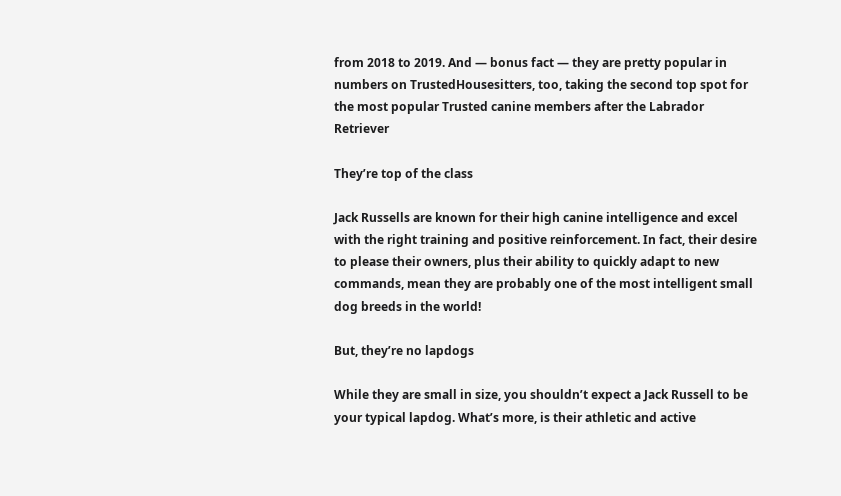from 2018 to 2019. And — bonus fact — they are pretty popular in numbers on TrustedHousesitters, too, taking the second top spot for the most popular Trusted canine members after the Labrador Retriever

They’re top of the class

Jack Russells are known for their high canine intelligence and excel with the right training and positive reinforcement. In fact, their desire to please their owners, plus their ability to quickly adapt to new commands, mean they are probably one of the most intelligent small dog breeds in the world!

But, they’re no lapdogs

While they are small in size, you shouldn’t expect a Jack Russell to be your typical lapdog. What’s more, is their athletic and active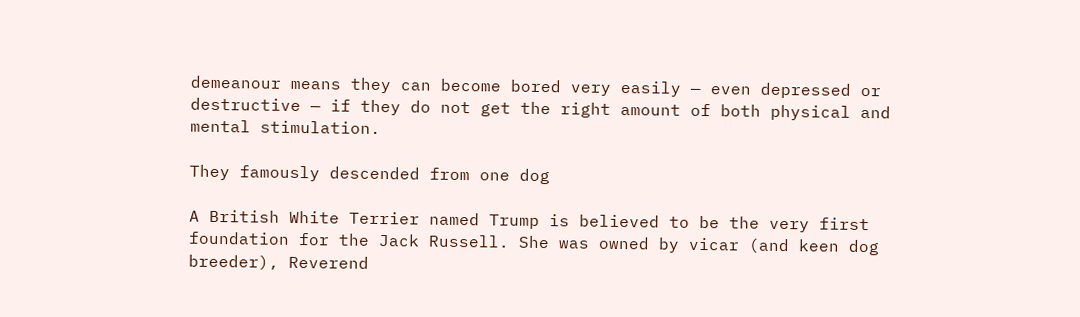demeanour means they can become bored very easily — even depressed or destructive — if they do not get the right amount of both physical and mental stimulation.

They famously descended from one dog

A British White Terrier named Trump is believed to be the very first foundation for the Jack Russell. She was owned by vicar (and keen dog breeder), Reverend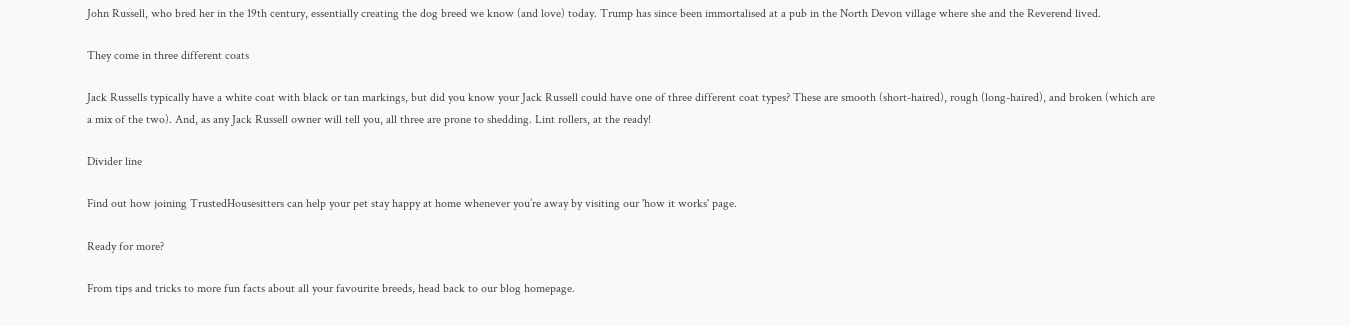John Russell, who bred her in the 19th century, essentially creating the dog breed we know (and love) today. Trump has since been immortalised at a pub in the North Devon village where she and the Reverend lived.

They come in three different coats

Jack Russells typically have a white coat with black or tan markings, but did you know your Jack Russell could have one of three different coat types? These are smooth (short-haired), rough (long-haired), and broken (which are a mix of the two). And, as any Jack Russell owner will tell you, all three are prone to shedding. Lint rollers, at the ready!

Divider line

Find out how joining TrustedHousesitters can help your pet stay happy at home whenever you’re away by visiting our 'how it works' page.

Ready for more?

From tips and tricks to more fun facts about all your favourite breeds, head back to our blog homepage.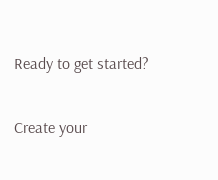Ready to get started?

Create your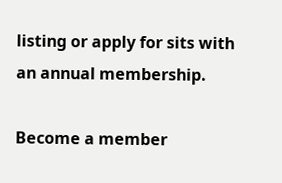listing or apply for sits with an annual membership.

Become a member